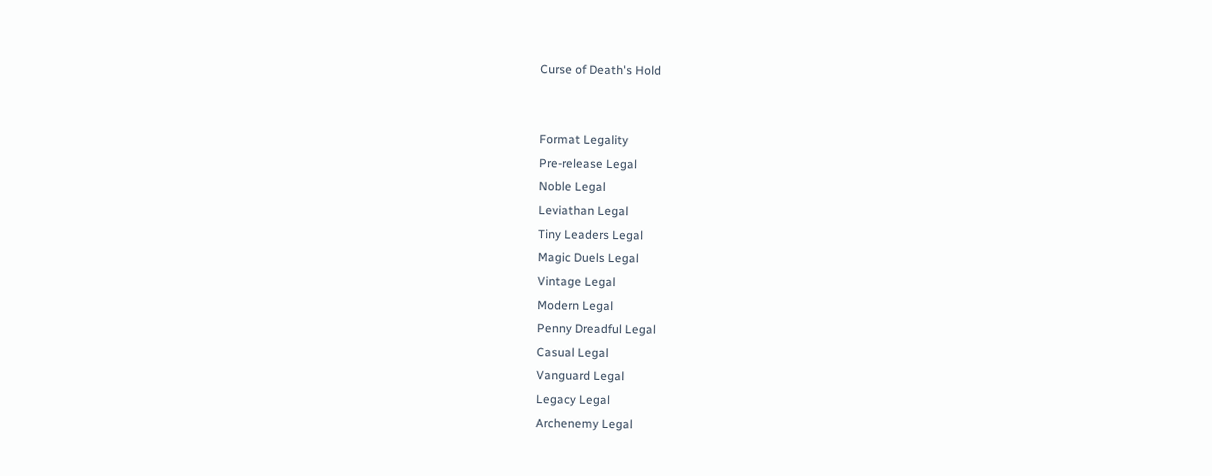Curse of Death's Hold


Format Legality
Pre-release Legal
Noble Legal
Leviathan Legal
Tiny Leaders Legal
Magic Duels Legal
Vintage Legal
Modern Legal
Penny Dreadful Legal
Casual Legal
Vanguard Legal
Legacy Legal
Archenemy Legal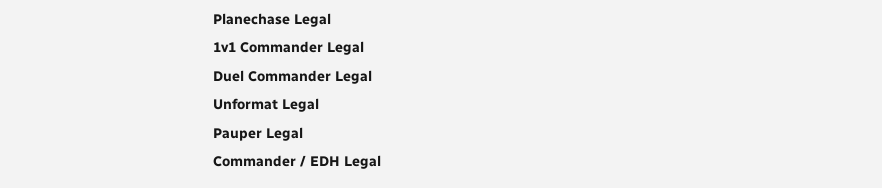Planechase Legal
1v1 Commander Legal
Duel Commander Legal
Unformat Legal
Pauper Legal
Commander / EDH Legal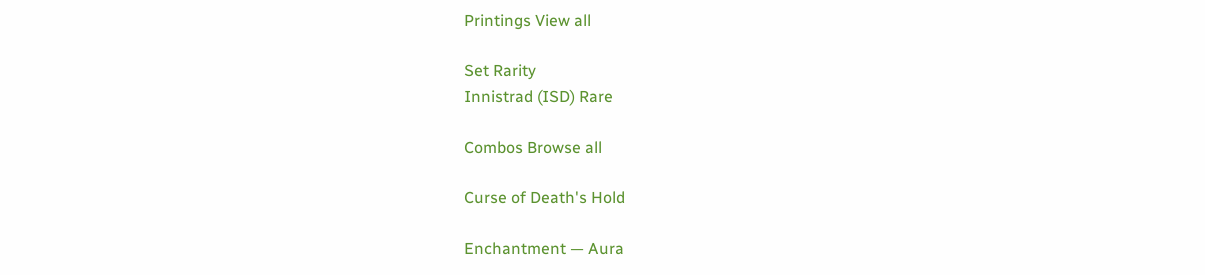Printings View all

Set Rarity
Innistrad (ISD) Rare

Combos Browse all

Curse of Death's Hold

Enchantment — Aura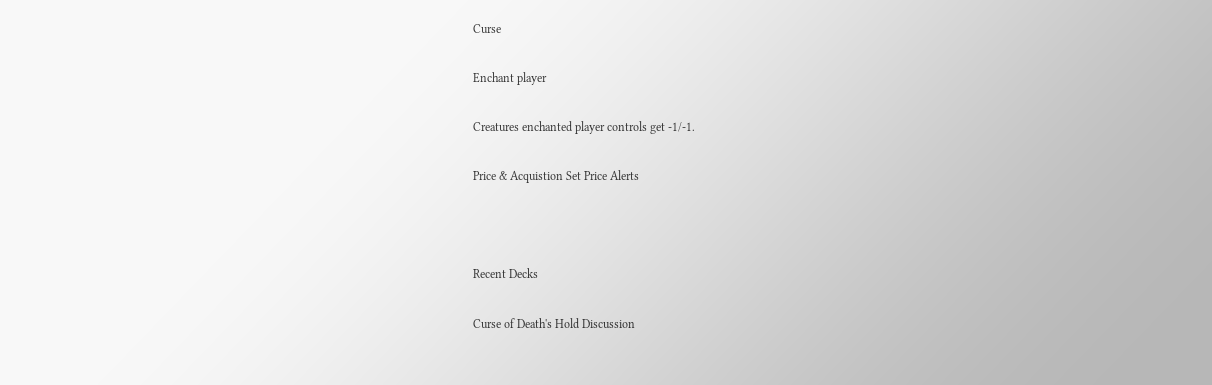Curse

Enchant player

Creatures enchanted player controls get -1/-1.

Price & Acquistion Set Price Alerts



Recent Decks

Curse of Death's Hold Discussion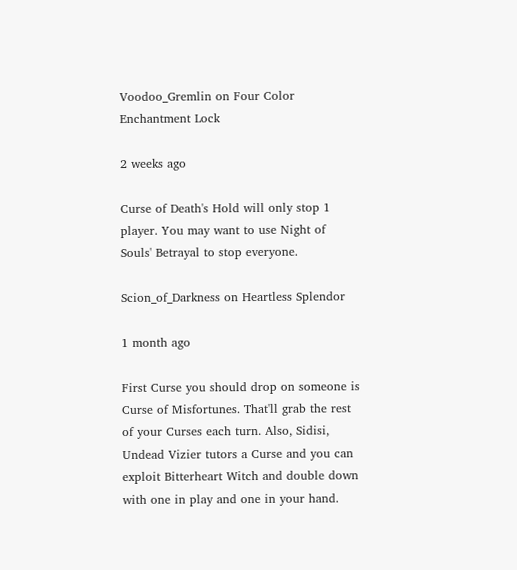Voodoo_Gremlin on Four Color Enchantment Lock

2 weeks ago

Curse of Death's Hold will only stop 1 player. You may want to use Night of Souls' Betrayal to stop everyone.

Scion_of_Darkness on Heartless Splendor

1 month ago

First Curse you should drop on someone is Curse of Misfortunes. That'll grab the rest of your Curses each turn. Also, Sidisi, Undead Vizier tutors a Curse and you can exploit Bitterheart Witch and double down with one in play and one in your hand.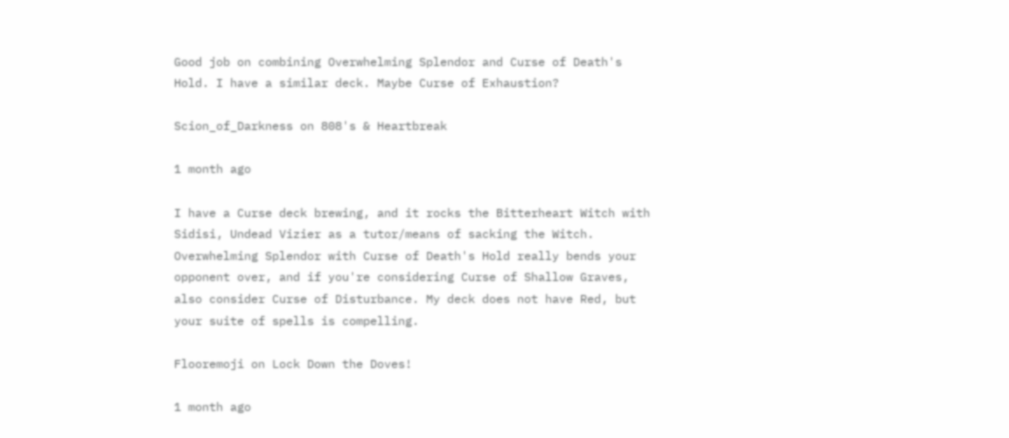Good job on combining Overwhelming Splendor and Curse of Death's Hold. I have a similar deck. Maybe Curse of Exhaustion?

Scion_of_Darkness on 808's & Heartbreak

1 month ago

I have a Curse deck brewing, and it rocks the Bitterheart Witch with Sidisi, Undead Vizier as a tutor/means of sacking the Witch. Overwhelming Splendor with Curse of Death's Hold really bends your opponent over, and if you're considering Curse of Shallow Graves, also consider Curse of Disturbance. My deck does not have Red, but your suite of spells is compelling.

Flooremoji on Lock Down the Doves!

1 month ago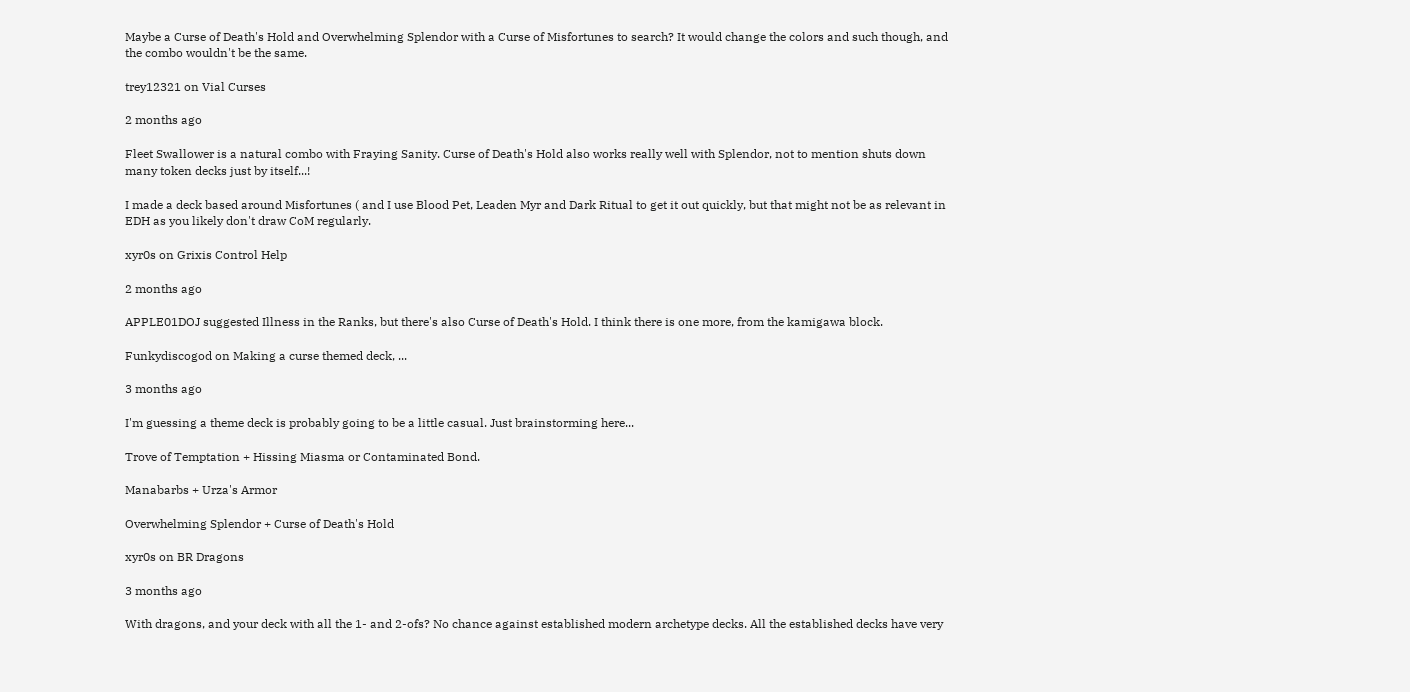Maybe a Curse of Death's Hold and Overwhelming Splendor with a Curse of Misfortunes to search? It would change the colors and such though, and the combo wouldn't be the same.

trey12321 on Vial Curses

2 months ago

Fleet Swallower is a natural combo with Fraying Sanity. Curse of Death's Hold also works really well with Splendor, not to mention shuts down many token decks just by itself...!

I made a deck based around Misfortunes ( and I use Blood Pet, Leaden Myr and Dark Ritual to get it out quickly, but that might not be as relevant in EDH as you likely don't draw CoM regularly.

xyr0s on Grixis Control Help

2 months ago

APPLE01DOJ suggested Illness in the Ranks, but there's also Curse of Death's Hold. I think there is one more, from the kamigawa block.

Funkydiscogod on Making a curse themed deck, ...

3 months ago

I'm guessing a theme deck is probably going to be a little casual. Just brainstorming here...

Trove of Temptation + Hissing Miasma or Contaminated Bond.

Manabarbs + Urza's Armor

Overwhelming Splendor + Curse of Death's Hold

xyr0s on BR Dragons

3 months ago

With dragons, and your deck with all the 1- and 2-ofs? No chance against established modern archetype decks. All the established decks have very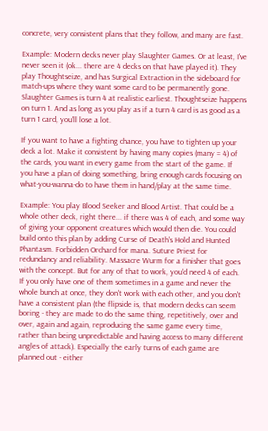concrete, very consistent plans that they follow, and many are fast.

Example: Modern decks never play Slaughter Games. Or at least, I've never seen it (ok... there are 4 decks on that have played it). They play Thoughtseize, and has Surgical Extraction in the sideboard for match-ups where they want some card to be permanently gone. Slaughter Games is turn 4 at realistic earliest. Thoughtseize happens on turn 1. And as long as you play as if a turn 4 card is as good as a turn 1 card, you'll lose a lot.

If you want to have a fighting chance, you have to tighten up your deck a lot. Make it consistent by having many copies (many = 4) of the cards, you want in every game from the start of the game. If you have a plan of doing something, bring enough cards focusing on what-you-wanna-do to have them in hand/play at the same time.

Example: You play Blood Seeker and Blood Artist. That could be a whole other deck, right there... if there was 4 of each, and some way of giving your opponent creatures which would then die. You could build onto this plan by adding Curse of Death's Hold and Hunted Phantasm. Forbidden Orchard for mana. Suture Priest for redundancy and reliability. Massacre Wurm for a finisher that goes with the concept. But for any of that to work, you'd need 4 of each. If you only have one of them sometimes in a game and never the whole bunch at once, they don't work with each other, and you don't have a consistent plan (the flipside is, that modern decks can seem boring - they are made to do the same thing, repetitively, over and over, again and again, reproducing the same game every time, rather than being unpredictable and having access to many different angles of attack). Especially the early turns of each game are planned out - either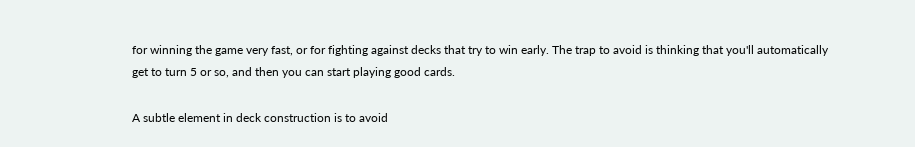for winning the game very fast, or for fighting against decks that try to win early. The trap to avoid is thinking that you'll automatically get to turn 5 or so, and then you can start playing good cards.

A subtle element in deck construction is to avoid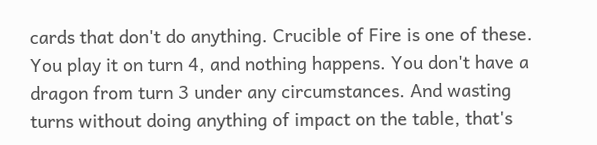cards that don't do anything. Crucible of Fire is one of these. You play it on turn 4, and nothing happens. You don't have a dragon from turn 3 under any circumstances. And wasting turns without doing anything of impact on the table, that's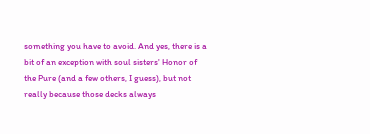something you have to avoid. And yes, there is a bit of an exception with soul sisters' Honor of the Pure (and a few others, I guess), but not really because those decks always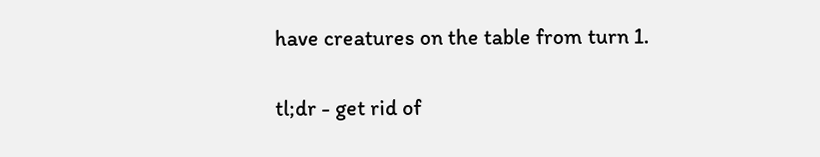have creatures on the table from turn 1.

tl;dr - get rid of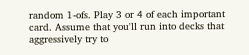random 1-ofs. Play 3 or 4 of each important card. Assume that you'll run into decks that aggressively try to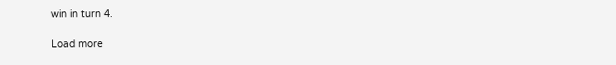win in turn 4.

Load more